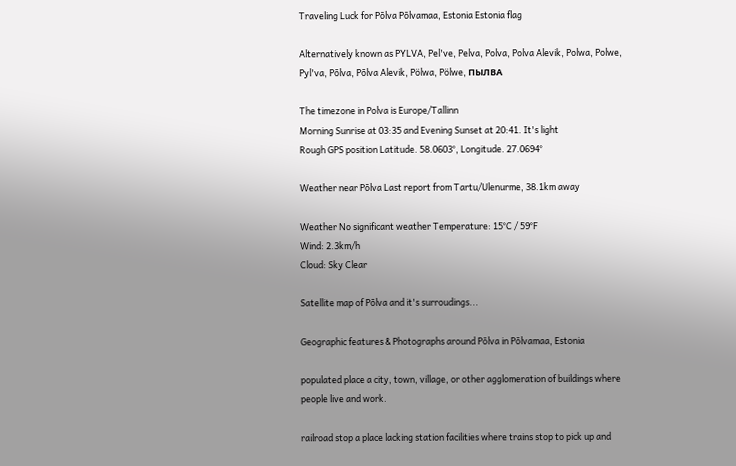Traveling Luck for Põlva Põlvamaa, Estonia Estonia flag

Alternatively known as PYLVA, Pel've, Pelva, Polva, Polva Alevik, Polwa, Polwe, Pyl'va, Põlva, Põlva Alevik, Pölwa, Pölwe, ПЫЛВА

The timezone in Polva is Europe/Tallinn
Morning Sunrise at 03:35 and Evening Sunset at 20:41. It's light
Rough GPS position Latitude. 58.0603°, Longitude. 27.0694°

Weather near Põlva Last report from Tartu/Ulenurme, 38.1km away

Weather No significant weather Temperature: 15°C / 59°F
Wind: 2.3km/h
Cloud: Sky Clear

Satellite map of Põlva and it's surroudings...

Geographic features & Photographs around Põlva in Põlvamaa, Estonia

populated place a city, town, village, or other agglomeration of buildings where people live and work.

railroad stop a place lacking station facilities where trains stop to pick up and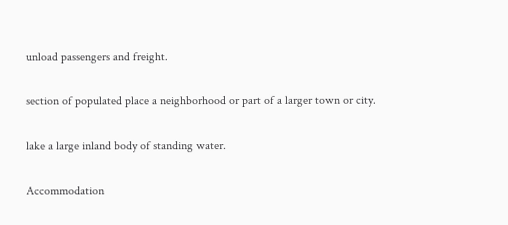unload passengers and freight.

section of populated place a neighborhood or part of a larger town or city.

lake a large inland body of standing water.

Accommodation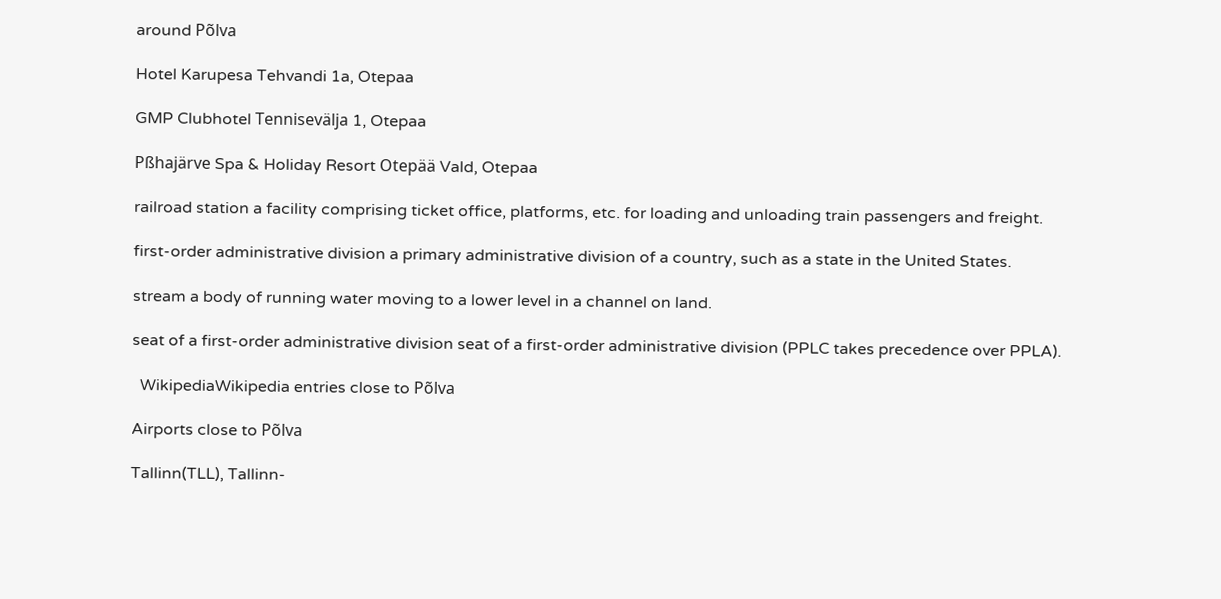around Põlva

Hotel Karupesa Tehvandi 1a, Otepaa

GMP Clubhotel Tennisevälja 1, Otepaa

Pßhajärve Spa & Holiday Resort Otepää Vald, Otepaa

railroad station a facility comprising ticket office, platforms, etc. for loading and unloading train passengers and freight.

first-order administrative division a primary administrative division of a country, such as a state in the United States.

stream a body of running water moving to a lower level in a channel on land.

seat of a first-order administrative division seat of a first-order administrative division (PPLC takes precedence over PPLA).

  WikipediaWikipedia entries close to Põlva

Airports close to Põlva

Tallinn(TLL), Tallinn-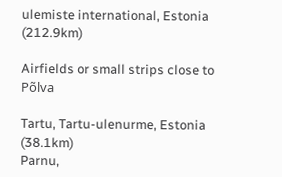ulemiste international, Estonia (212.9km)

Airfields or small strips close to Põlva

Tartu, Tartu-ulenurme, Estonia (38.1km)
Parnu,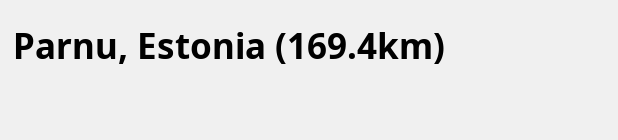Parnu, Estonia (169.4km)